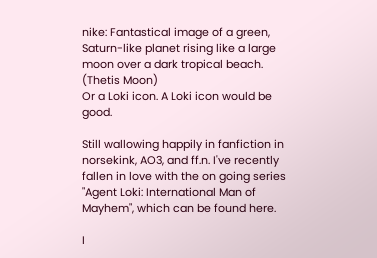nike: Fantastical image of a green, Saturn-like planet rising like a large moon over a dark tropical beach. (Thetis Moon)
Or a Loki icon. A Loki icon would be good.

Still wallowing happily in fanfiction in norsekink, AO3, and ff.n. I've recently fallen in love with the on going series "Agent Loki: International Man of Mayhem", which can be found here.

I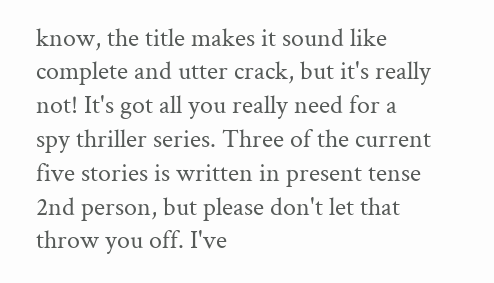know, the title makes it sound like complete and utter crack, but it's really not! It's got all you really need for a spy thriller series. Three of the current five stories is written in present tense 2nd person, but please don't let that throw you off. I've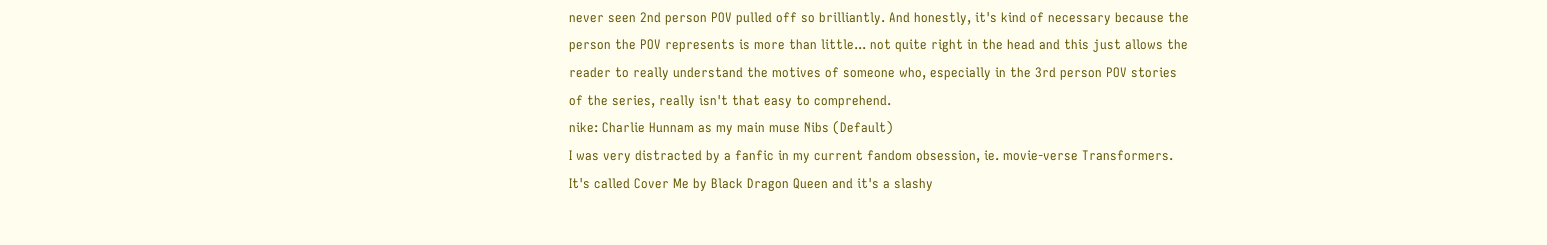never seen 2nd person POV pulled off so brilliantly. And honestly, it's kind of necessary because the person the POV represents is more than little... not quite right in the head and this just allows the reader to really understand the motives of someone who, especially in the 3rd person POV stories of the series, really isn't that easy to comprehend.
nike: Charlie Hunnam as my main muse Nibs (Default)
I was very distracted by a fanfic in my current fandom obsession, ie. movie-verse Transformers. It's called Cover Me by Black Dragon Queen and it's a slashy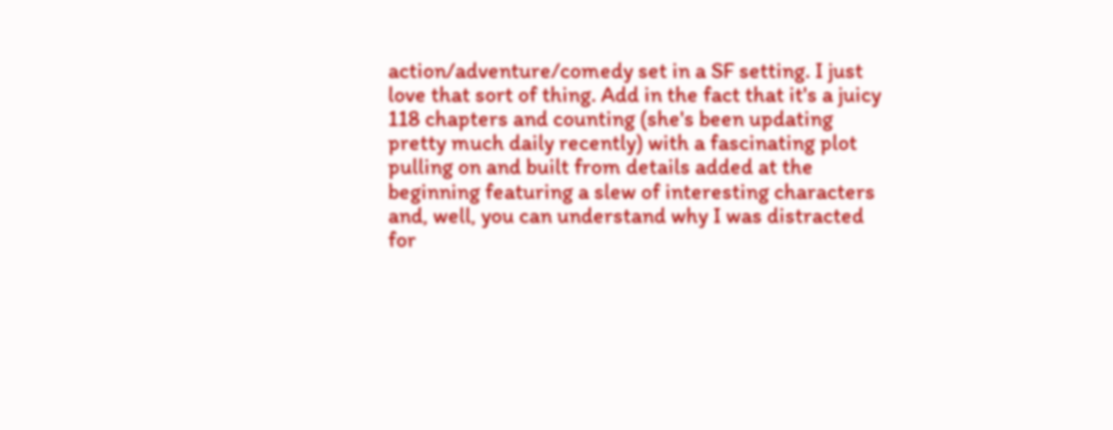action/adventure/comedy set in a SF setting. I just love that sort of thing. Add in the fact that it's a juicy 118 chapters and counting (she's been updating pretty much daily recently) with a fascinating plot pulling on and built from details added at the beginning featuring a slew of interesting characters and, well, you can understand why I was distracted for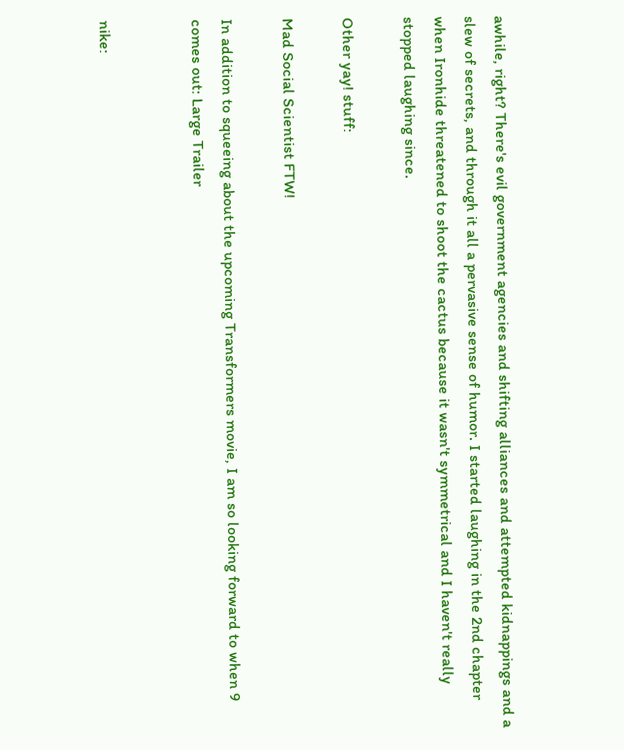awhile, right? There's evil government agencies and shifting alliances and attempted kidnappings and a slew of secrets, and through it all a pervasive sense of humor. I started laughing in the 2nd chapter when Ironhide threatened to shoot the cactus because it wasn't symmetrical and I haven't really stopped laughing since.

Other yay! stuff:

Mad Social Scientist FTW!

In addition to squeeing about the upcoming Transformers movie, I am so looking forward to when 9 comes out: Large Trailer


nike: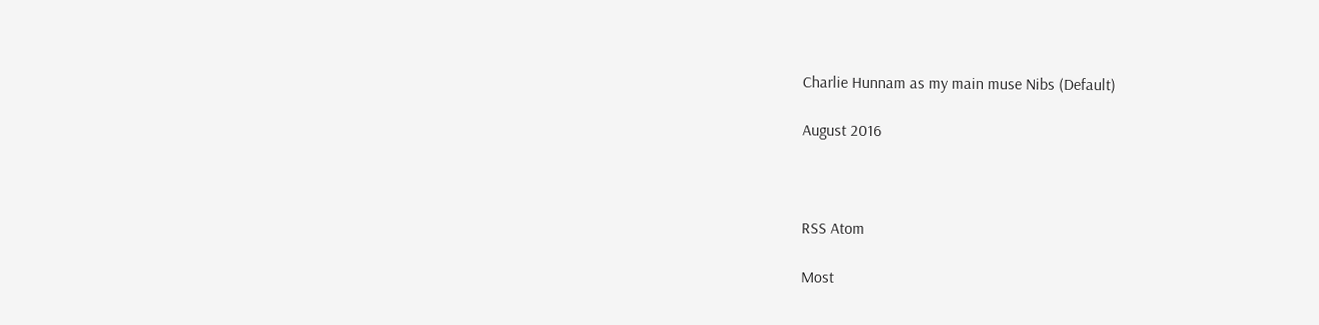Charlie Hunnam as my main muse Nibs (Default)

August 2016



RSS Atom

Most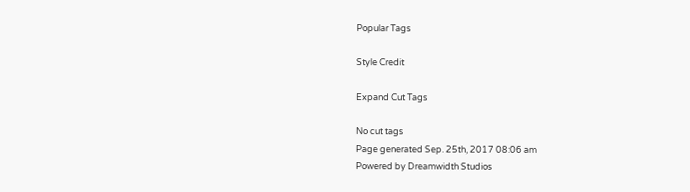Popular Tags

Style Credit

Expand Cut Tags

No cut tags
Page generated Sep. 25th, 2017 08:06 am
Powered by Dreamwidth Studios